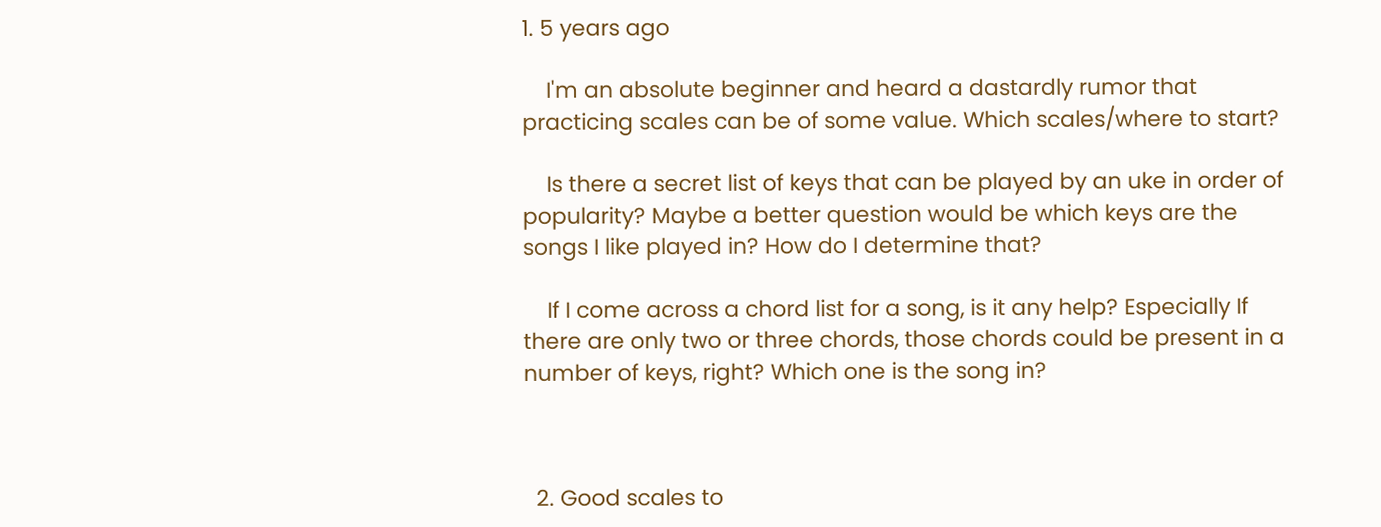1. 5 years ago

    I'm an absolute beginner and heard a dastardly rumor that practicing scales can be of some value. Which scales/where to start?

    Is there a secret list of keys that can be played by an uke in order of popularity? Maybe a better question would be which keys are the songs I like played in? How do I determine that?

    If I come across a chord list for a song, is it any help? Especially If there are only two or three chords, those chords could be present in a number of keys, right? Which one is the song in?



  2. Good scales to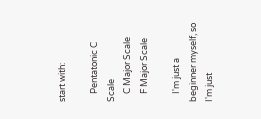start with:

    Pentatonic C Scale
    C Major Scale
    F Major Scale

    I'm just a beginner myself, so I'm just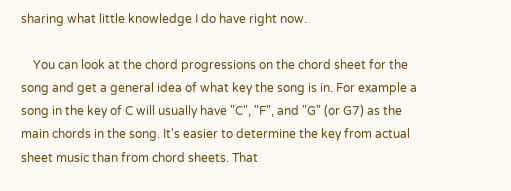sharing what little knowledge I do have right now.

    You can look at the chord progressions on the chord sheet for the song and get a general idea of what key the song is in. For example a song in the key of C will usually have "C", "F", and "G" (or G7) as the main chords in the song. It's easier to determine the key from actual sheet music than from chord sheets. That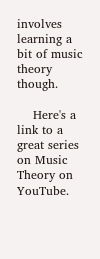involves learning a bit of music theory though.

    Here's a link to a great series on Music Theory on YouTube.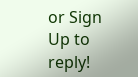or Sign Up to reply!